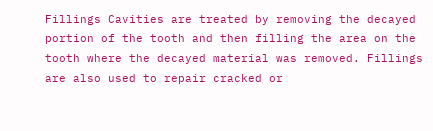Fillings Cavities are treated by removing the decayed portion of the tooth and then filling the area on the tooth where the decayed material was removed. Fillings are also used to repair cracked or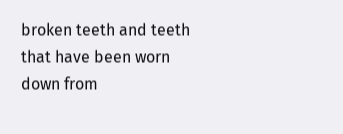broken teeth and teeth that have been worn down from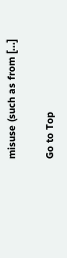misuse (such as from [...]

Go to Top